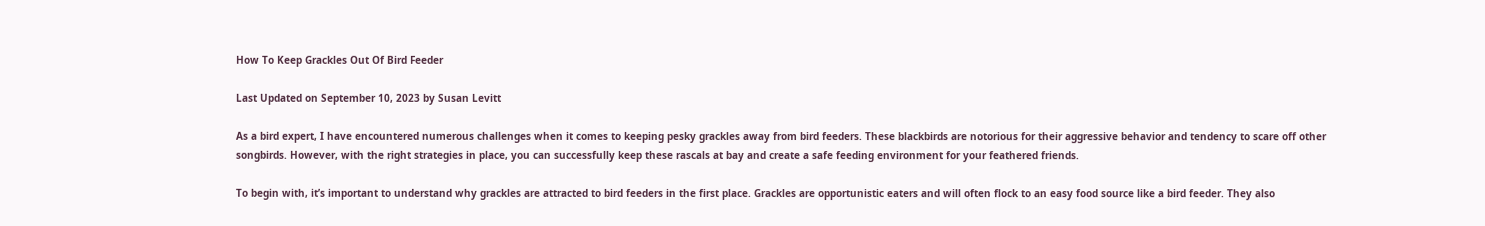How To Keep Grackles Out Of Bird Feeder

Last Updated on September 10, 2023 by Susan Levitt

As a bird expert, I have encountered numerous challenges when it comes to keeping pesky grackles away from bird feeders. These blackbirds are notorious for their aggressive behavior and tendency to scare off other songbirds. However, with the right strategies in place, you can successfully keep these rascals at bay and create a safe feeding environment for your feathered friends.

To begin with, it’s important to understand why grackles are attracted to bird feeders in the first place. Grackles are opportunistic eaters and will often flock to an easy food source like a bird feeder. They also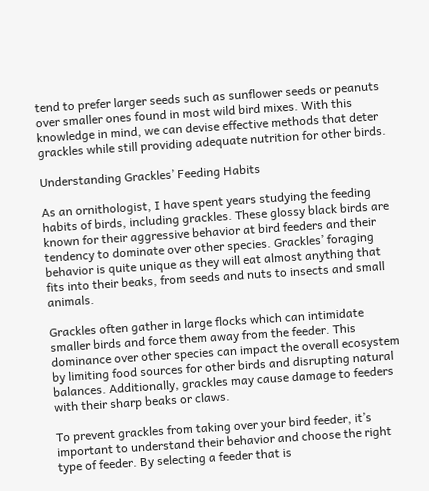tend to prefer larger seeds such as sunflower seeds or peanuts over smaller ones found in most wild bird mixes. With this knowledge in mind, we can devise effective methods that deter grackles while still providing adequate nutrition for other birds.

Understanding Grackles’ Feeding Habits

As an ornithologist, I have spent years studying the feeding habits of birds, including grackles. These glossy black birds are known for their aggressive behavior at bird feeders and their tendency to dominate over other species. Grackles’ foraging behavior is quite unique as they will eat almost anything that fits into their beaks, from seeds and nuts to insects and small animals.

Grackles often gather in large flocks which can intimidate smaller birds and force them away from the feeder. This dominance over other species can impact the overall ecosystem by limiting food sources for other birds and disrupting natural balances. Additionally, grackles may cause damage to feeders with their sharp beaks or claws.

To prevent grackles from taking over your bird feeder, it’s important to understand their behavior and choose the right type of feeder. By selecting a feeder that is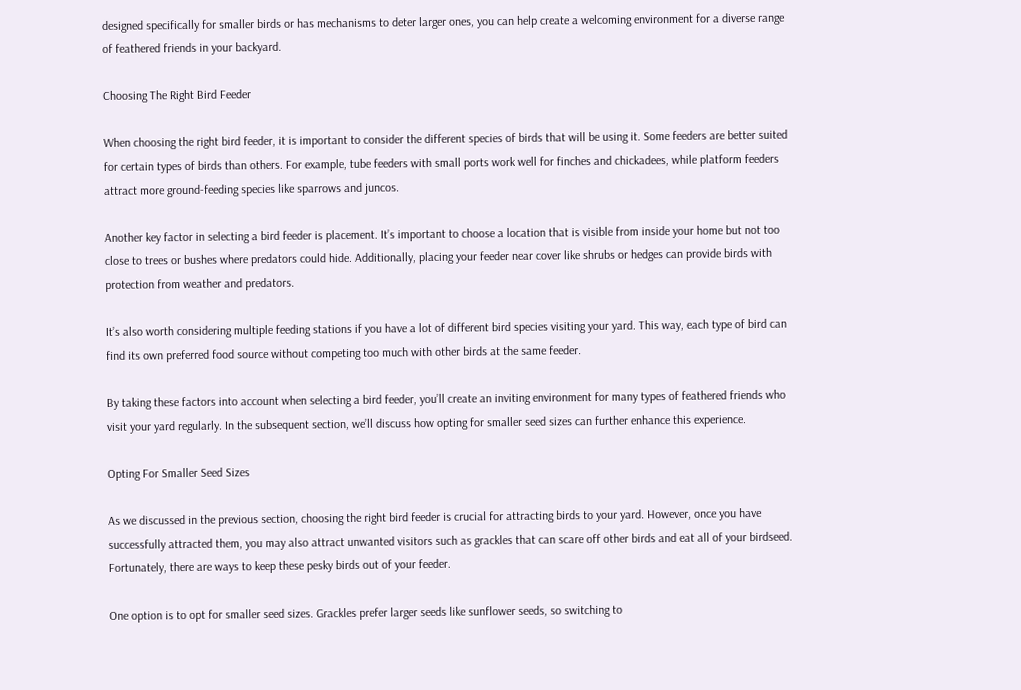designed specifically for smaller birds or has mechanisms to deter larger ones, you can help create a welcoming environment for a diverse range of feathered friends in your backyard.

Choosing The Right Bird Feeder

When choosing the right bird feeder, it is important to consider the different species of birds that will be using it. Some feeders are better suited for certain types of birds than others. For example, tube feeders with small ports work well for finches and chickadees, while platform feeders attract more ground-feeding species like sparrows and juncos.

Another key factor in selecting a bird feeder is placement. It’s important to choose a location that is visible from inside your home but not too close to trees or bushes where predators could hide. Additionally, placing your feeder near cover like shrubs or hedges can provide birds with protection from weather and predators.

It’s also worth considering multiple feeding stations if you have a lot of different bird species visiting your yard. This way, each type of bird can find its own preferred food source without competing too much with other birds at the same feeder.

By taking these factors into account when selecting a bird feeder, you’ll create an inviting environment for many types of feathered friends who visit your yard regularly. In the subsequent section, we’ll discuss how opting for smaller seed sizes can further enhance this experience.

Opting For Smaller Seed Sizes

As we discussed in the previous section, choosing the right bird feeder is crucial for attracting birds to your yard. However, once you have successfully attracted them, you may also attract unwanted visitors such as grackles that can scare off other birds and eat all of your birdseed. Fortunately, there are ways to keep these pesky birds out of your feeder.

One option is to opt for smaller seed sizes. Grackles prefer larger seeds like sunflower seeds, so switching to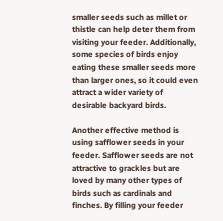smaller seeds such as millet or thistle can help deter them from visiting your feeder. Additionally, some species of birds enjoy eating these smaller seeds more than larger ones, so it could even attract a wider variety of desirable backyard birds.

Another effective method is using safflower seeds in your feeder. Safflower seeds are not attractive to grackles but are loved by many other types of birds such as cardinals and finches. By filling your feeder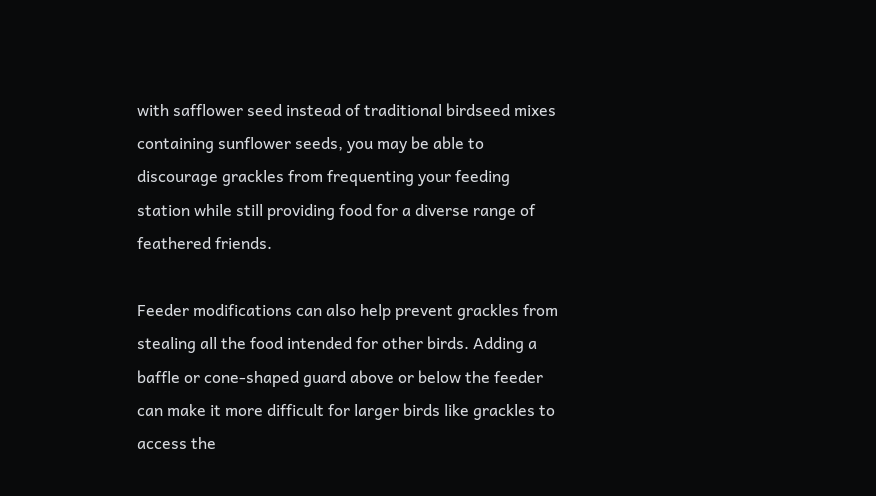with safflower seed instead of traditional birdseed mixes containing sunflower seeds, you may be able to discourage grackles from frequenting your feeding station while still providing food for a diverse range of feathered friends.

Feeder modifications can also help prevent grackles from stealing all the food intended for other birds. Adding a baffle or cone-shaped guard above or below the feeder can make it more difficult for larger birds like grackles to access the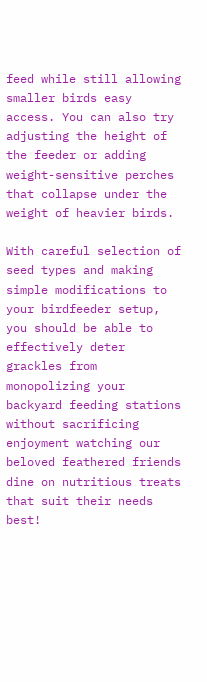feed while still allowing smaller birds easy access. You can also try adjusting the height of the feeder or adding weight-sensitive perches that collapse under the weight of heavier birds.

With careful selection of seed types and making simple modifications to your birdfeeder setup, you should be able to effectively deter grackles from monopolizing your backyard feeding stations without sacrificing enjoyment watching our beloved feathered friends dine on nutritious treats that suit their needs best!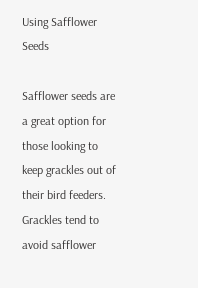Using Safflower Seeds

Safflower seeds are a great option for those looking to keep grackles out of their bird feeders. Grackles tend to avoid safflower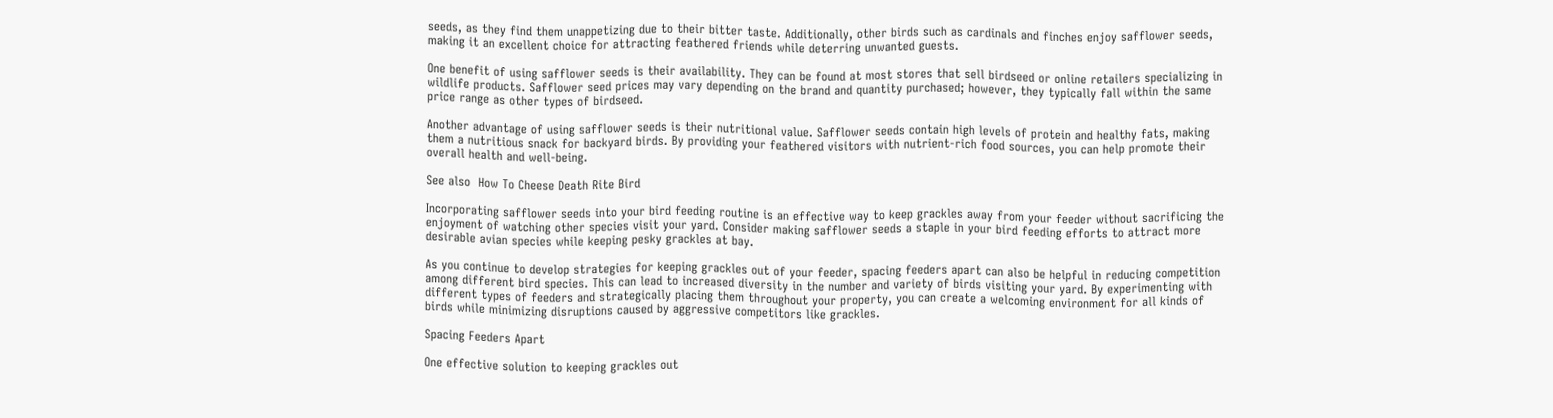seeds, as they find them unappetizing due to their bitter taste. Additionally, other birds such as cardinals and finches enjoy safflower seeds, making it an excellent choice for attracting feathered friends while deterring unwanted guests.

One benefit of using safflower seeds is their availability. They can be found at most stores that sell birdseed or online retailers specializing in wildlife products. Safflower seed prices may vary depending on the brand and quantity purchased; however, they typically fall within the same price range as other types of birdseed.

Another advantage of using safflower seeds is their nutritional value. Safflower seeds contain high levels of protein and healthy fats, making them a nutritious snack for backyard birds. By providing your feathered visitors with nutrient-rich food sources, you can help promote their overall health and well-being.

See also  How To Cheese Death Rite Bird

Incorporating safflower seeds into your bird feeding routine is an effective way to keep grackles away from your feeder without sacrificing the enjoyment of watching other species visit your yard. Consider making safflower seeds a staple in your bird feeding efforts to attract more desirable avian species while keeping pesky grackles at bay.

As you continue to develop strategies for keeping grackles out of your feeder, spacing feeders apart can also be helpful in reducing competition among different bird species. This can lead to increased diversity in the number and variety of birds visiting your yard. By experimenting with different types of feeders and strategically placing them throughout your property, you can create a welcoming environment for all kinds of birds while minimizing disruptions caused by aggressive competitors like grackles.

Spacing Feeders Apart

One effective solution to keeping grackles out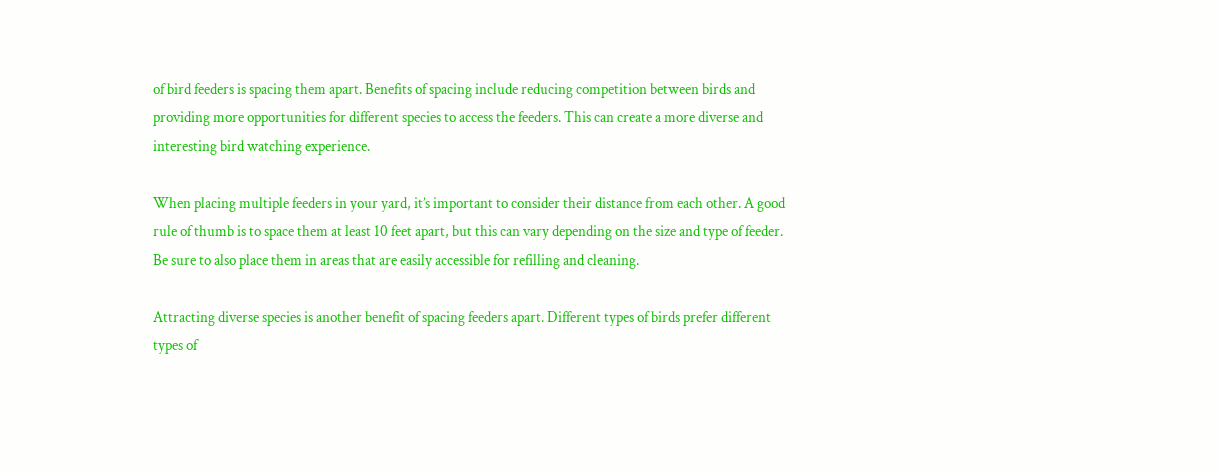of bird feeders is spacing them apart. Benefits of spacing include reducing competition between birds and providing more opportunities for different species to access the feeders. This can create a more diverse and interesting bird watching experience.

When placing multiple feeders in your yard, it’s important to consider their distance from each other. A good rule of thumb is to space them at least 10 feet apart, but this can vary depending on the size and type of feeder. Be sure to also place them in areas that are easily accessible for refilling and cleaning.

Attracting diverse species is another benefit of spacing feeders apart. Different types of birds prefer different types of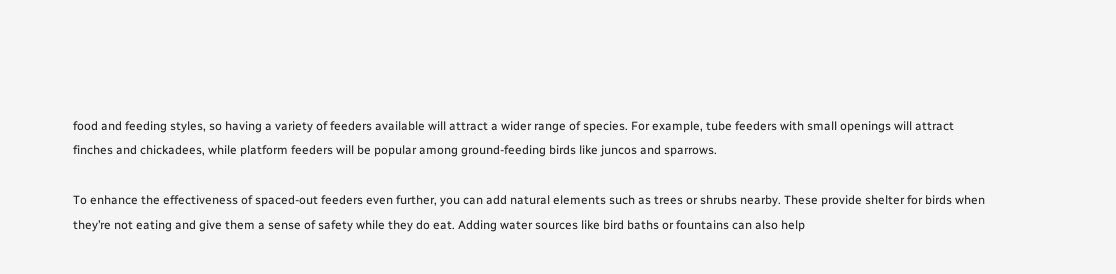food and feeding styles, so having a variety of feeders available will attract a wider range of species. For example, tube feeders with small openings will attract finches and chickadees, while platform feeders will be popular among ground-feeding birds like juncos and sparrows.

To enhance the effectiveness of spaced-out feeders even further, you can add natural elements such as trees or shrubs nearby. These provide shelter for birds when they’re not eating and give them a sense of safety while they do eat. Adding water sources like bird baths or fountains can also help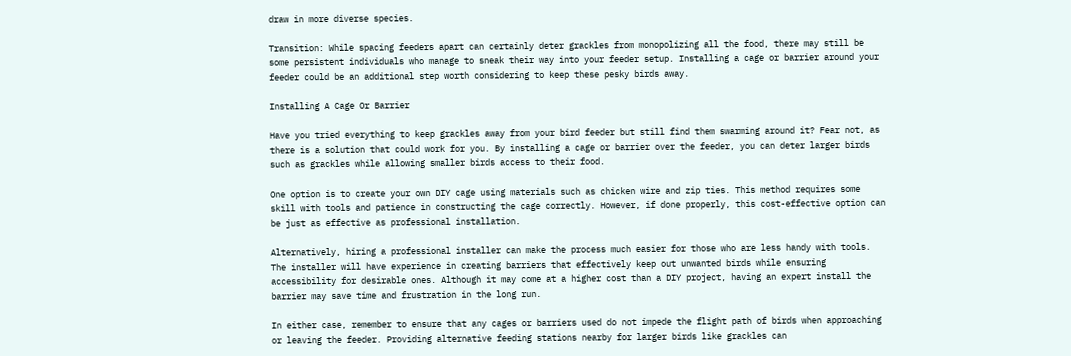draw in more diverse species.

Transition: While spacing feeders apart can certainly deter grackles from monopolizing all the food, there may still be some persistent individuals who manage to sneak their way into your feeder setup. Installing a cage or barrier around your feeder could be an additional step worth considering to keep these pesky birds away.

Installing A Cage Or Barrier

Have you tried everything to keep grackles away from your bird feeder but still find them swarming around it? Fear not, as there is a solution that could work for you. By installing a cage or barrier over the feeder, you can deter larger birds such as grackles while allowing smaller birds access to their food.

One option is to create your own DIY cage using materials such as chicken wire and zip ties. This method requires some skill with tools and patience in constructing the cage correctly. However, if done properly, this cost-effective option can be just as effective as professional installation.

Alternatively, hiring a professional installer can make the process much easier for those who are less handy with tools. The installer will have experience in creating barriers that effectively keep out unwanted birds while ensuring accessibility for desirable ones. Although it may come at a higher cost than a DIY project, having an expert install the barrier may save time and frustration in the long run.

In either case, remember to ensure that any cages or barriers used do not impede the flight path of birds when approaching or leaving the feeder. Providing alternative feeding stations nearby for larger birds like grackles can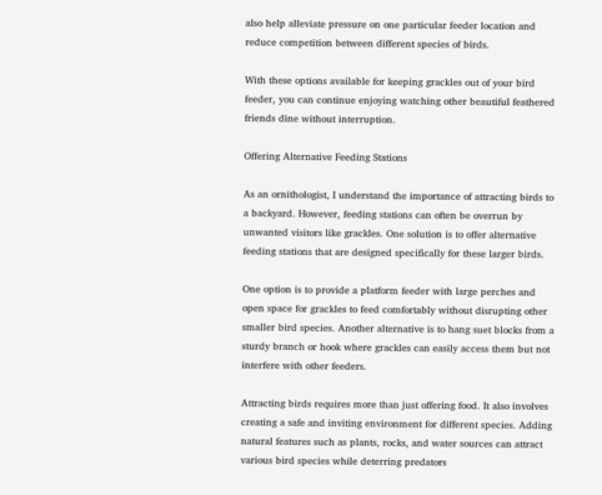also help alleviate pressure on one particular feeder location and reduce competition between different species of birds.

With these options available for keeping grackles out of your bird feeder, you can continue enjoying watching other beautiful feathered friends dine without interruption.

Offering Alternative Feeding Stations

As an ornithologist, I understand the importance of attracting birds to a backyard. However, feeding stations can often be overrun by unwanted visitors like grackles. One solution is to offer alternative feeding stations that are designed specifically for these larger birds.

One option is to provide a platform feeder with large perches and open space for grackles to feed comfortably without disrupting other smaller bird species. Another alternative is to hang suet blocks from a sturdy branch or hook where grackles can easily access them but not interfere with other feeders.

Attracting birds requires more than just offering food. It also involves creating a safe and inviting environment for different species. Adding natural features such as plants, rocks, and water sources can attract various bird species while deterring predators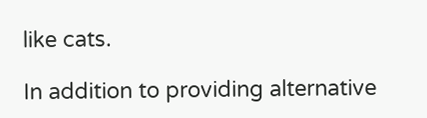like cats.

In addition to providing alternative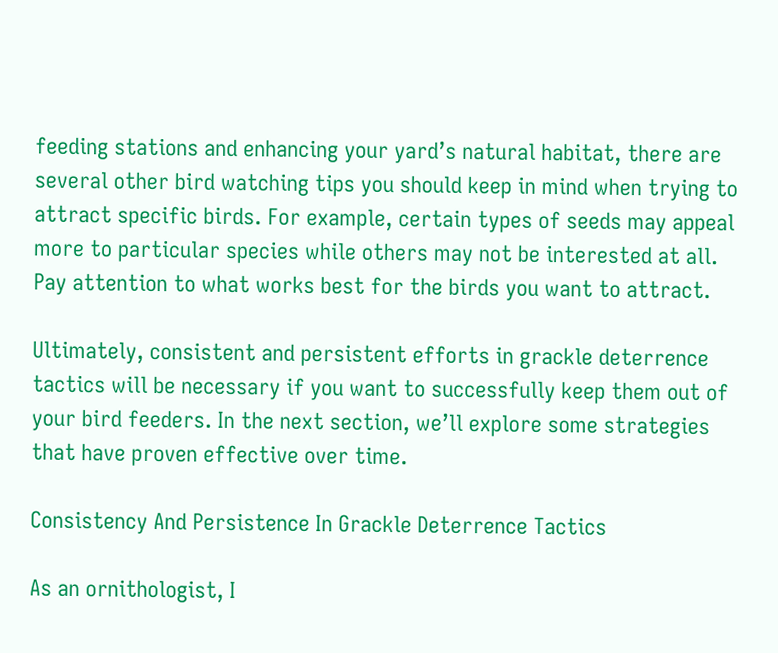feeding stations and enhancing your yard’s natural habitat, there are several other bird watching tips you should keep in mind when trying to attract specific birds. For example, certain types of seeds may appeal more to particular species while others may not be interested at all. Pay attention to what works best for the birds you want to attract.

Ultimately, consistent and persistent efforts in grackle deterrence tactics will be necessary if you want to successfully keep them out of your bird feeders. In the next section, we’ll explore some strategies that have proven effective over time.

Consistency And Persistence In Grackle Deterrence Tactics

As an ornithologist, I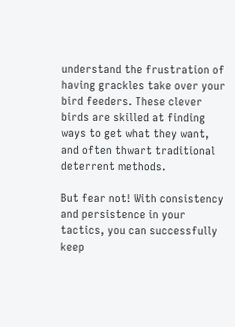understand the frustration of having grackles take over your bird feeders. These clever birds are skilled at finding ways to get what they want, and often thwart traditional deterrent methods.

But fear not! With consistency and persistence in your tactics, you can successfully keep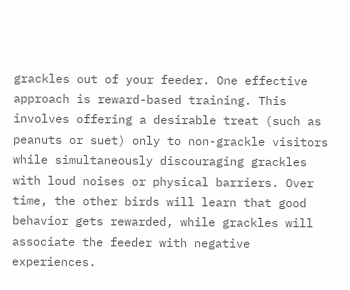grackles out of your feeder. One effective approach is reward-based training. This involves offering a desirable treat (such as peanuts or suet) only to non-grackle visitors while simultaneously discouraging grackles with loud noises or physical barriers. Over time, the other birds will learn that good behavior gets rewarded, while grackles will associate the feeder with negative experiences.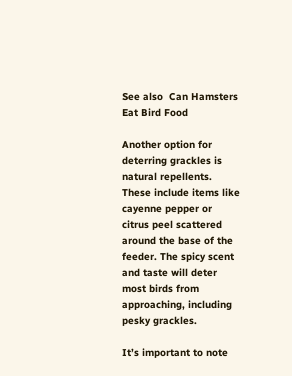See also  Can Hamsters Eat Bird Food

Another option for deterring grackles is natural repellents. These include items like cayenne pepper or citrus peel scattered around the base of the feeder. The spicy scent and taste will deter most birds from approaching, including pesky grackles.

It’s important to note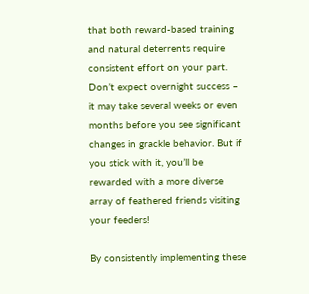that both reward-based training and natural deterrents require consistent effort on your part. Don’t expect overnight success – it may take several weeks or even months before you see significant changes in grackle behavior. But if you stick with it, you’ll be rewarded with a more diverse array of feathered friends visiting your feeders!

By consistently implementing these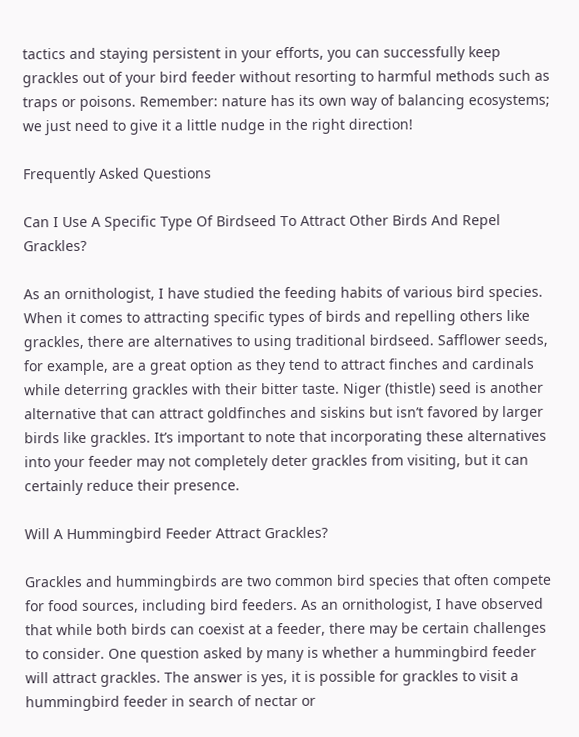tactics and staying persistent in your efforts, you can successfully keep grackles out of your bird feeder without resorting to harmful methods such as traps or poisons. Remember: nature has its own way of balancing ecosystems; we just need to give it a little nudge in the right direction!

Frequently Asked Questions

Can I Use A Specific Type Of Birdseed To Attract Other Birds And Repel Grackles?

As an ornithologist, I have studied the feeding habits of various bird species. When it comes to attracting specific types of birds and repelling others like grackles, there are alternatives to using traditional birdseed. Safflower seeds, for example, are a great option as they tend to attract finches and cardinals while deterring grackles with their bitter taste. Niger (thistle) seed is another alternative that can attract goldfinches and siskins but isn’t favored by larger birds like grackles. It’s important to note that incorporating these alternatives into your feeder may not completely deter grackles from visiting, but it can certainly reduce their presence.

Will A Hummingbird Feeder Attract Grackles?

Grackles and hummingbirds are two common bird species that often compete for food sources, including bird feeders. As an ornithologist, I have observed that while both birds can coexist at a feeder, there may be certain challenges to consider. One question asked by many is whether a hummingbird feeder will attract grackles. The answer is yes, it is possible for grackles to visit a hummingbird feeder in search of nectar or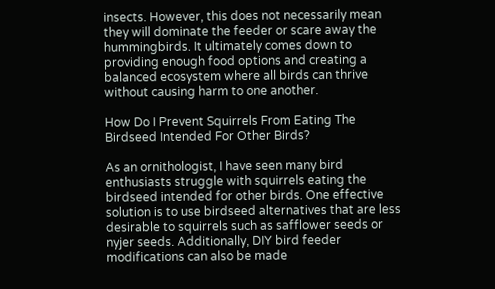insects. However, this does not necessarily mean they will dominate the feeder or scare away the hummingbirds. It ultimately comes down to providing enough food options and creating a balanced ecosystem where all birds can thrive without causing harm to one another.

How Do I Prevent Squirrels From Eating The Birdseed Intended For Other Birds?

As an ornithologist, I have seen many bird enthusiasts struggle with squirrels eating the birdseed intended for other birds. One effective solution is to use birdseed alternatives that are less desirable to squirrels such as safflower seeds or nyjer seeds. Additionally, DIY bird feeder modifications can also be made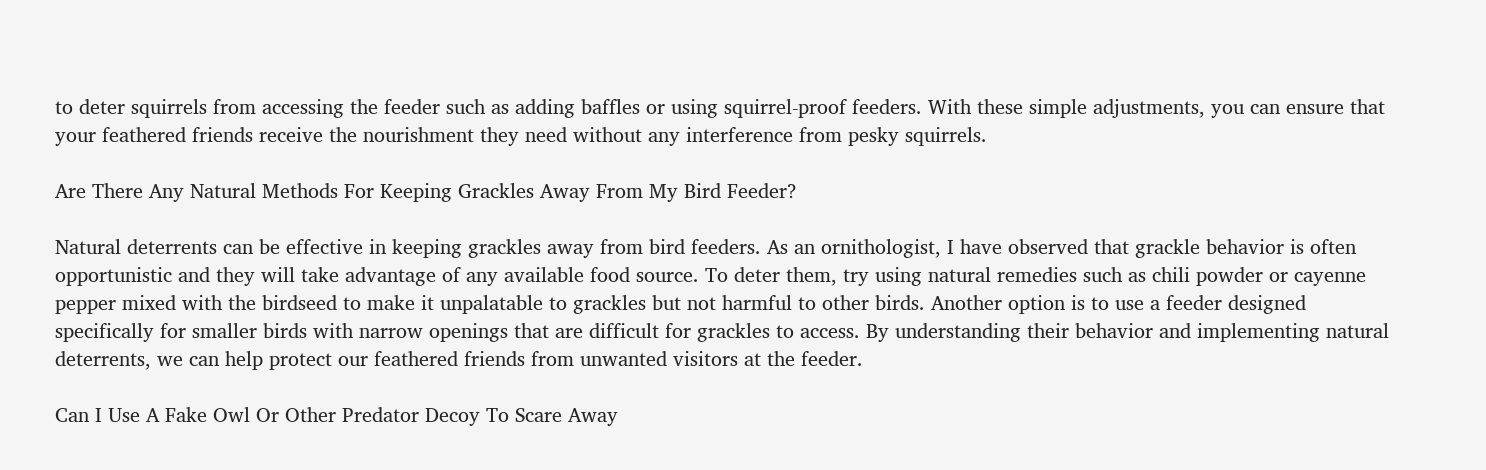to deter squirrels from accessing the feeder such as adding baffles or using squirrel-proof feeders. With these simple adjustments, you can ensure that your feathered friends receive the nourishment they need without any interference from pesky squirrels.

Are There Any Natural Methods For Keeping Grackles Away From My Bird Feeder?

Natural deterrents can be effective in keeping grackles away from bird feeders. As an ornithologist, I have observed that grackle behavior is often opportunistic and they will take advantage of any available food source. To deter them, try using natural remedies such as chili powder or cayenne pepper mixed with the birdseed to make it unpalatable to grackles but not harmful to other birds. Another option is to use a feeder designed specifically for smaller birds with narrow openings that are difficult for grackles to access. By understanding their behavior and implementing natural deterrents, we can help protect our feathered friends from unwanted visitors at the feeder.

Can I Use A Fake Owl Or Other Predator Decoy To Scare Away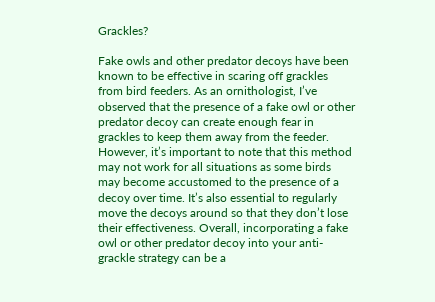Grackles?

Fake owls and other predator decoys have been known to be effective in scaring off grackles from bird feeders. As an ornithologist, I’ve observed that the presence of a fake owl or other predator decoy can create enough fear in grackles to keep them away from the feeder. However, it’s important to note that this method may not work for all situations as some birds may become accustomed to the presence of a decoy over time. It’s also essential to regularly move the decoys around so that they don’t lose their effectiveness. Overall, incorporating a fake owl or other predator decoy into your anti-grackle strategy can be a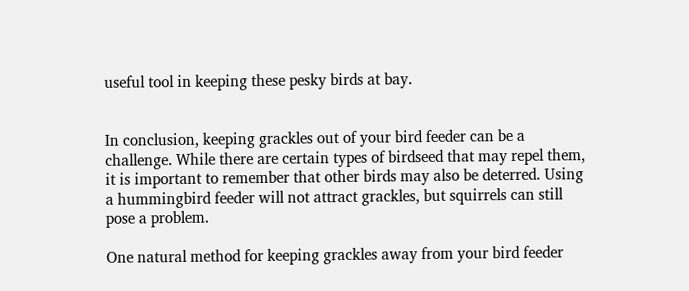useful tool in keeping these pesky birds at bay.


In conclusion, keeping grackles out of your bird feeder can be a challenge. While there are certain types of birdseed that may repel them, it is important to remember that other birds may also be deterred. Using a hummingbird feeder will not attract grackles, but squirrels can still pose a problem.

One natural method for keeping grackles away from your bird feeder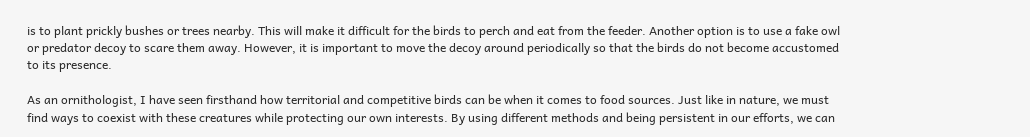is to plant prickly bushes or trees nearby. This will make it difficult for the birds to perch and eat from the feeder. Another option is to use a fake owl or predator decoy to scare them away. However, it is important to move the decoy around periodically so that the birds do not become accustomed to its presence.

As an ornithologist, I have seen firsthand how territorial and competitive birds can be when it comes to food sources. Just like in nature, we must find ways to coexist with these creatures while protecting our own interests. By using different methods and being persistent in our efforts, we can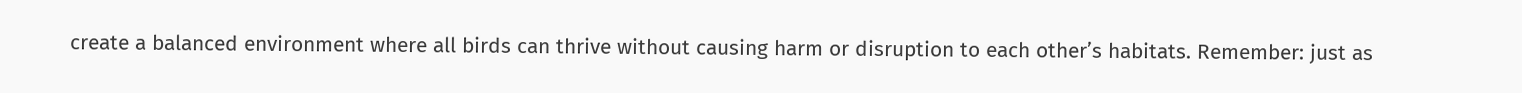create a balanced environment where all birds can thrive without causing harm or disruption to each other’s habitats. Remember: just as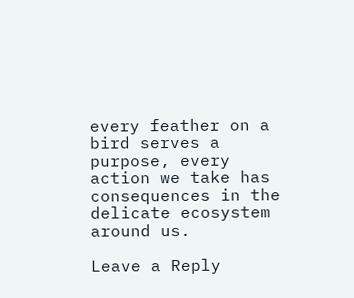every feather on a bird serves a purpose, every action we take has consequences in the delicate ecosystem around us.

Leave a Reply